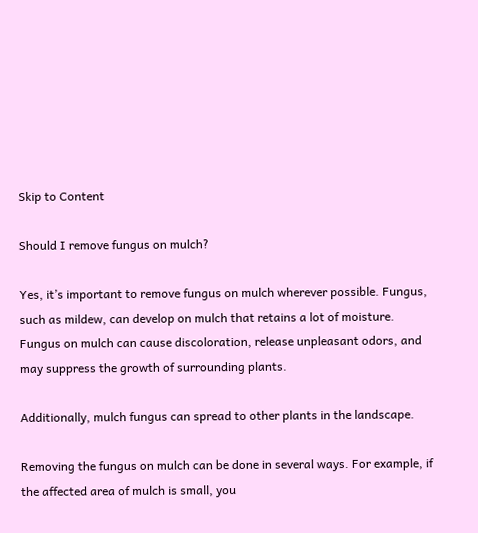Skip to Content

Should I remove fungus on mulch?

Yes, it’s important to remove fungus on mulch wherever possible. Fungus, such as mildew, can develop on mulch that retains a lot of moisture. Fungus on mulch can cause discoloration, release unpleasant odors, and may suppress the growth of surrounding plants.

Additionally, mulch fungus can spread to other plants in the landscape.

Removing the fungus on mulch can be done in several ways. For example, if the affected area of mulch is small, you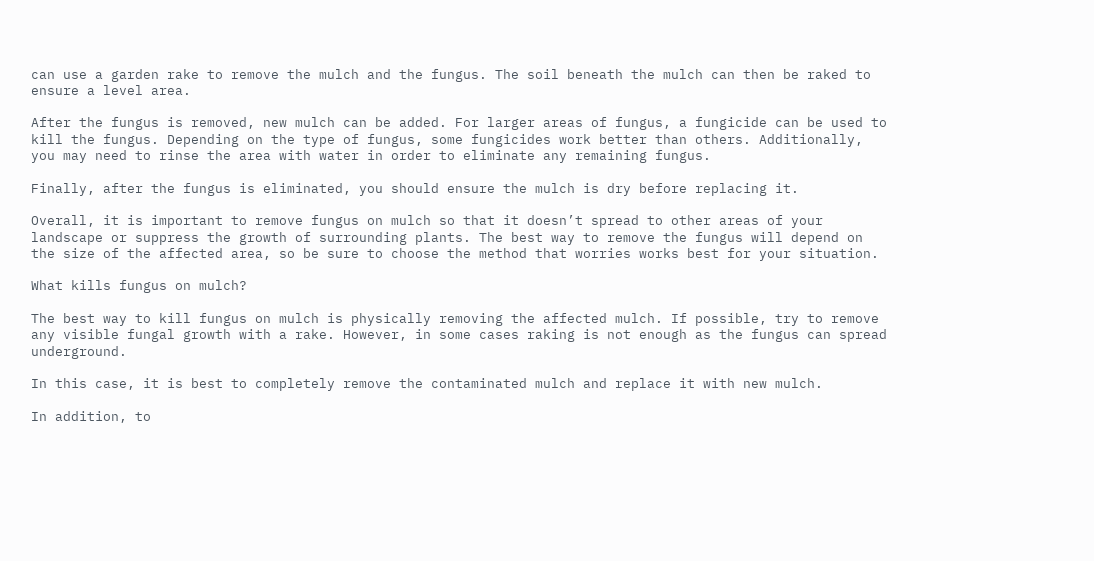can use a garden rake to remove the mulch and the fungus. The soil beneath the mulch can then be raked to ensure a level area.

After the fungus is removed, new mulch can be added. For larger areas of fungus, a fungicide can be used to kill the fungus. Depending on the type of fungus, some fungicides work better than others. Additionally, you may need to rinse the area with water in order to eliminate any remaining fungus.

Finally, after the fungus is eliminated, you should ensure the mulch is dry before replacing it.

Overall, it is important to remove fungus on mulch so that it doesn’t spread to other areas of your landscape or suppress the growth of surrounding plants. The best way to remove the fungus will depend on the size of the affected area, so be sure to choose the method that worries works best for your situation.

What kills fungus on mulch?

The best way to kill fungus on mulch is physically removing the affected mulch. If possible, try to remove any visible fungal growth with a rake. However, in some cases raking is not enough as the fungus can spread underground.

In this case, it is best to completely remove the contaminated mulch and replace it with new mulch.

In addition, to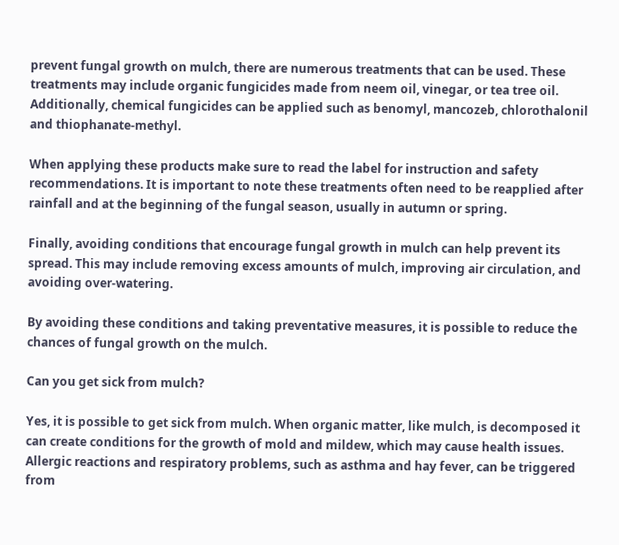prevent fungal growth on mulch, there are numerous treatments that can be used. These treatments may include organic fungicides made from neem oil, vinegar, or tea tree oil. Additionally, chemical fungicides can be applied such as benomyl, mancozeb, chlorothalonil and thiophanate-methyl.

When applying these products make sure to read the label for instruction and safety recommendations. It is important to note these treatments often need to be reapplied after rainfall and at the beginning of the fungal season, usually in autumn or spring.

Finally, avoiding conditions that encourage fungal growth in mulch can help prevent its spread. This may include removing excess amounts of mulch, improving air circulation, and avoiding over-watering.

By avoiding these conditions and taking preventative measures, it is possible to reduce the chances of fungal growth on the mulch.

Can you get sick from mulch?

Yes, it is possible to get sick from mulch. When organic matter, like mulch, is decomposed it can create conditions for the growth of mold and mildew, which may cause health issues. Allergic reactions and respiratory problems, such as asthma and hay fever, can be triggered from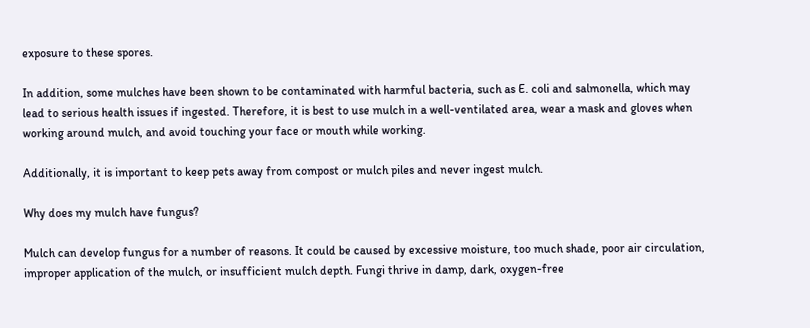exposure to these spores.

In addition, some mulches have been shown to be contaminated with harmful bacteria, such as E. coli and salmonella, which may lead to serious health issues if ingested. Therefore, it is best to use mulch in a well-ventilated area, wear a mask and gloves when working around mulch, and avoid touching your face or mouth while working.

Additionally, it is important to keep pets away from compost or mulch piles and never ingest mulch.

Why does my mulch have fungus?

Mulch can develop fungus for a number of reasons. It could be caused by excessive moisture, too much shade, poor air circulation, improper application of the mulch, or insufficient mulch depth. Fungi thrive in damp, dark, oxygen-free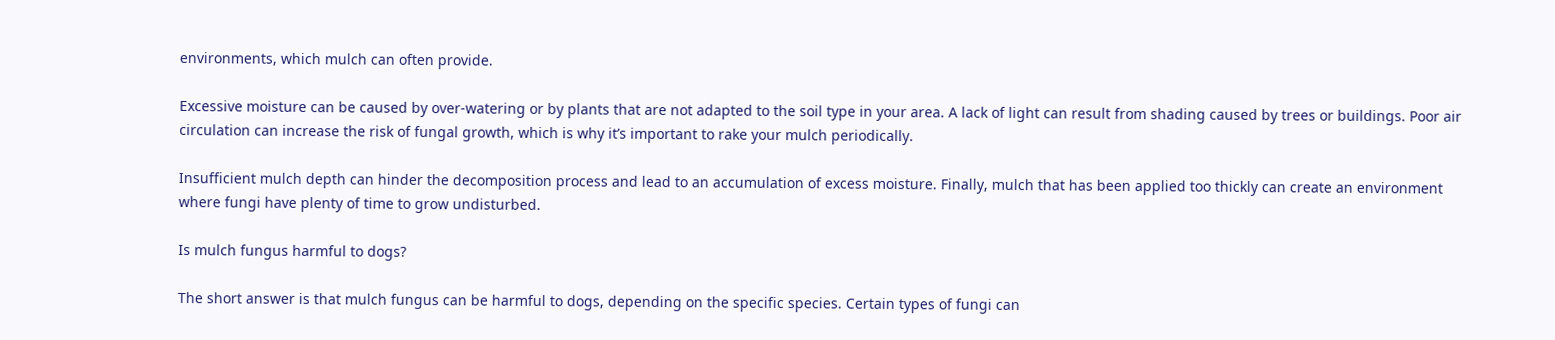environments, which mulch can often provide.

Excessive moisture can be caused by over-watering or by plants that are not adapted to the soil type in your area. A lack of light can result from shading caused by trees or buildings. Poor air circulation can increase the risk of fungal growth, which is why it’s important to rake your mulch periodically.

Insufficient mulch depth can hinder the decomposition process and lead to an accumulation of excess moisture. Finally, mulch that has been applied too thickly can create an environment where fungi have plenty of time to grow undisturbed.

Is mulch fungus harmful to dogs?

The short answer is that mulch fungus can be harmful to dogs, depending on the specific species. Certain types of fungi can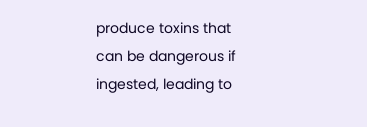produce toxins that can be dangerous if ingested, leading to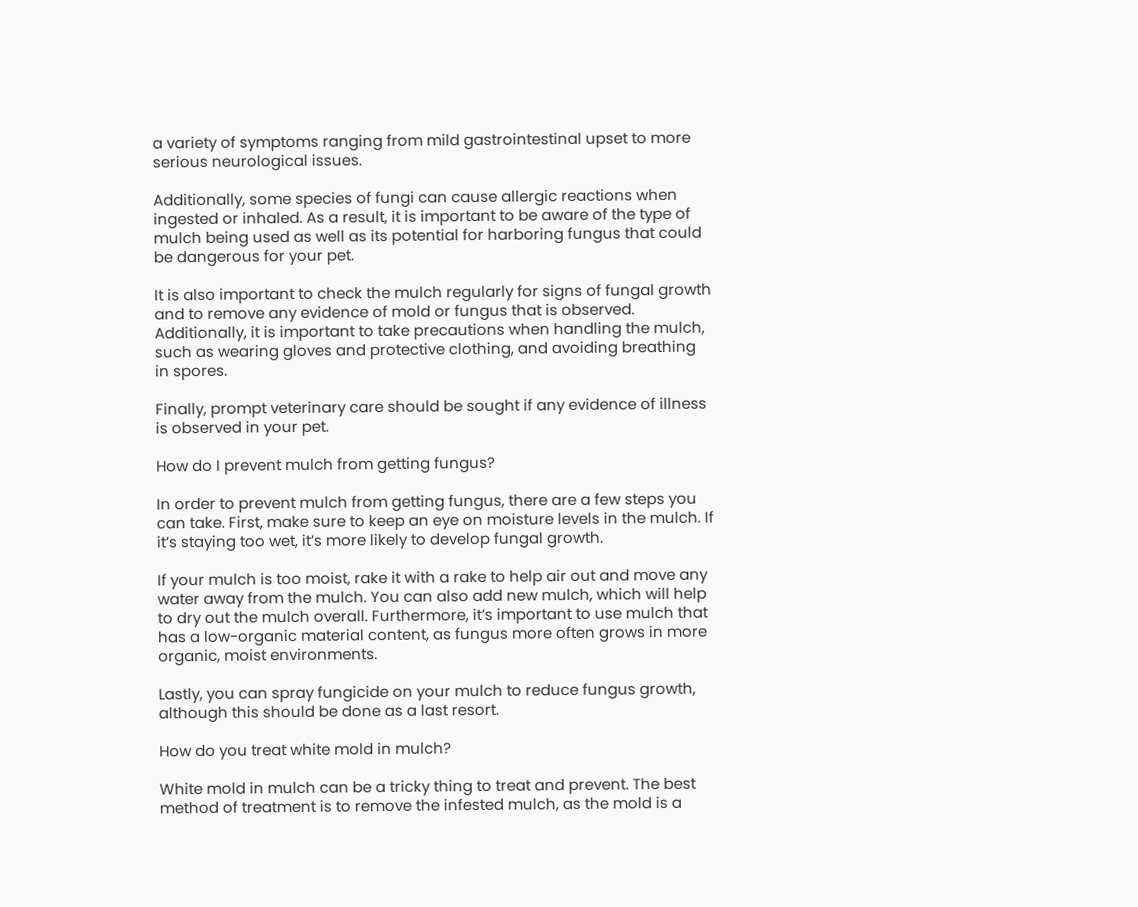a variety of symptoms ranging from mild gastrointestinal upset to more serious neurological issues.

Additionally, some species of fungi can cause allergic reactions when ingested or inhaled. As a result, it is important to be aware of the type of mulch being used as well as its potential for harboring fungus that could be dangerous for your pet.

It is also important to check the mulch regularly for signs of fungal growth and to remove any evidence of mold or fungus that is observed. Additionally, it is important to take precautions when handling the mulch, such as wearing gloves and protective clothing, and avoiding breathing in spores.

Finally, prompt veterinary care should be sought if any evidence of illness is observed in your pet.

How do I prevent mulch from getting fungus?

In order to prevent mulch from getting fungus, there are a few steps you can take. First, make sure to keep an eye on moisture levels in the mulch. If it’s staying too wet, it’s more likely to develop fungal growth.

If your mulch is too moist, rake it with a rake to help air out and move any water away from the mulch. You can also add new mulch, which will help to dry out the mulch overall. Furthermore, it’s important to use mulch that has a low-organic material content, as fungus more often grows in more organic, moist environments.

Lastly, you can spray fungicide on your mulch to reduce fungus growth, although this should be done as a last resort.

How do you treat white mold in mulch?

White mold in mulch can be a tricky thing to treat and prevent. The best method of treatment is to remove the infested mulch, as the mold is a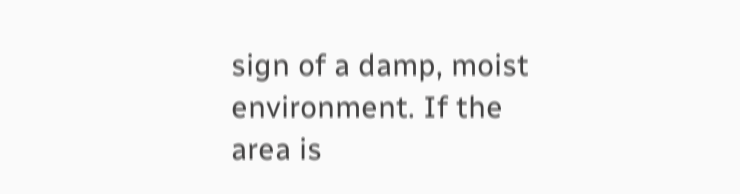sign of a damp, moist environment. If the area is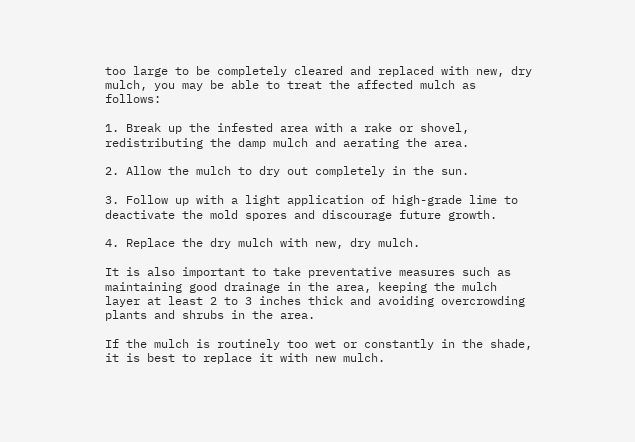too large to be completely cleared and replaced with new, dry mulch, you may be able to treat the affected mulch as follows:

1. Break up the infested area with a rake or shovel, redistributing the damp mulch and aerating the area.

2. Allow the mulch to dry out completely in the sun.

3. Follow up with a light application of high-grade lime to deactivate the mold spores and discourage future growth.

4. Replace the dry mulch with new, dry mulch.

It is also important to take preventative measures such as maintaining good drainage in the area, keeping the mulch layer at least 2 to 3 inches thick and avoiding overcrowding plants and shrubs in the area.

If the mulch is routinely too wet or constantly in the shade, it is best to replace it with new mulch.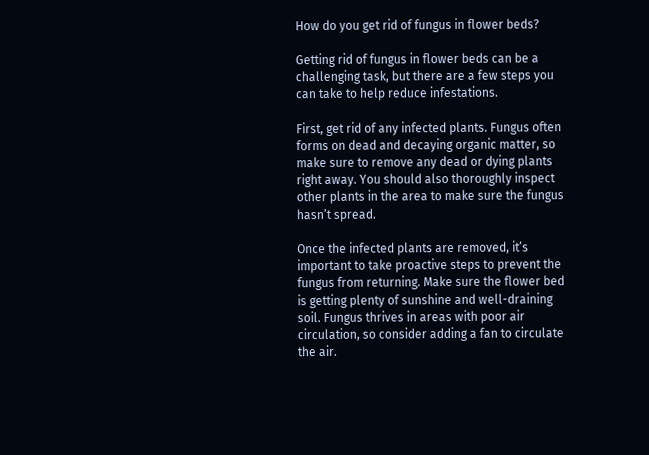How do you get rid of fungus in flower beds?

Getting rid of fungus in flower beds can be a challenging task, but there are a few steps you can take to help reduce infestations.

First, get rid of any infected plants. Fungus often forms on dead and decaying organic matter, so make sure to remove any dead or dying plants right away. You should also thoroughly inspect other plants in the area to make sure the fungus hasn’t spread.

Once the infected plants are removed, it’s important to take proactive steps to prevent the fungus from returning. Make sure the flower bed is getting plenty of sunshine and well-draining soil. Fungus thrives in areas with poor air circulation, so consider adding a fan to circulate the air.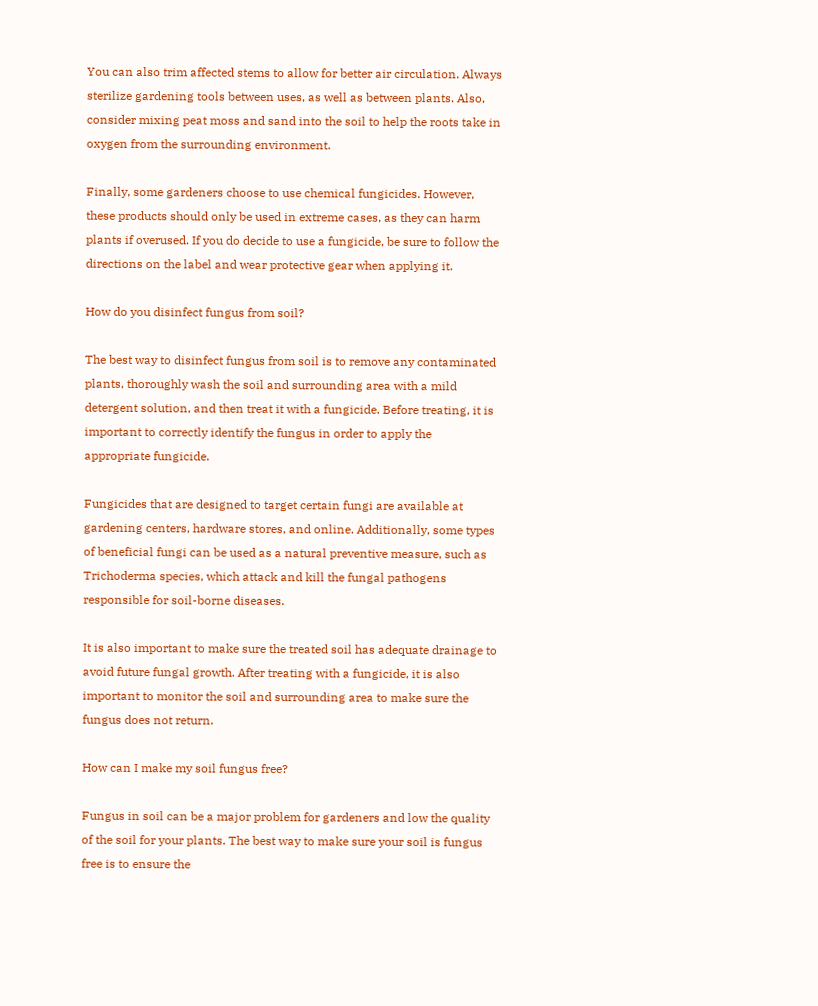You can also trim affected stems to allow for better air circulation. Always sterilize gardening tools between uses, as well as between plants. Also, consider mixing peat moss and sand into the soil to help the roots take in oxygen from the surrounding environment.

Finally, some gardeners choose to use chemical fungicides. However, these products should only be used in extreme cases, as they can harm plants if overused. If you do decide to use a fungicide, be sure to follow the directions on the label and wear protective gear when applying it.

How do you disinfect fungus from soil?

The best way to disinfect fungus from soil is to remove any contaminated plants, thoroughly wash the soil and surrounding area with a mild detergent solution, and then treat it with a fungicide. Before treating, it is important to correctly identify the fungus in order to apply the appropriate fungicide.

Fungicides that are designed to target certain fungi are available at gardening centers, hardware stores, and online. Additionally, some types of beneficial fungi can be used as a natural preventive measure, such as Trichoderma species, which attack and kill the fungal pathogens responsible for soil-borne diseases.

It is also important to make sure the treated soil has adequate drainage to avoid future fungal growth. After treating with a fungicide, it is also important to monitor the soil and surrounding area to make sure the fungus does not return.

How can I make my soil fungus free?

Fungus in soil can be a major problem for gardeners and low the quality of the soil for your plants. The best way to make sure your soil is fungus free is to ensure the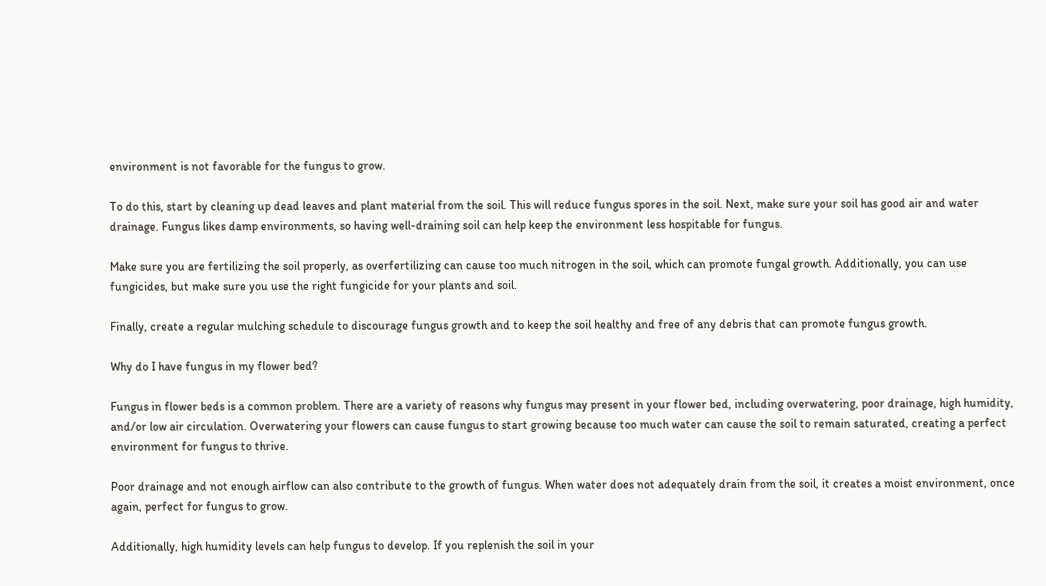environment is not favorable for the fungus to grow.

To do this, start by cleaning up dead leaves and plant material from the soil. This will reduce fungus spores in the soil. Next, make sure your soil has good air and water drainage. Fungus likes damp environments, so having well-draining soil can help keep the environment less hospitable for fungus.

Make sure you are fertilizing the soil properly, as overfertilizing can cause too much nitrogen in the soil, which can promote fungal growth. Additionally, you can use fungicides, but make sure you use the right fungicide for your plants and soil.

Finally, create a regular mulching schedule to discourage fungus growth and to keep the soil healthy and free of any debris that can promote fungus growth.

Why do I have fungus in my flower bed?

Fungus in flower beds is a common problem. There are a variety of reasons why fungus may present in your flower bed, including overwatering, poor drainage, high humidity, and/or low air circulation. Overwatering your flowers can cause fungus to start growing because too much water can cause the soil to remain saturated, creating a perfect environment for fungus to thrive.

Poor drainage and not enough airflow can also contribute to the growth of fungus. When water does not adequately drain from the soil, it creates a moist environment, once again, perfect for fungus to grow.

Additionally, high humidity levels can help fungus to develop. If you replenish the soil in your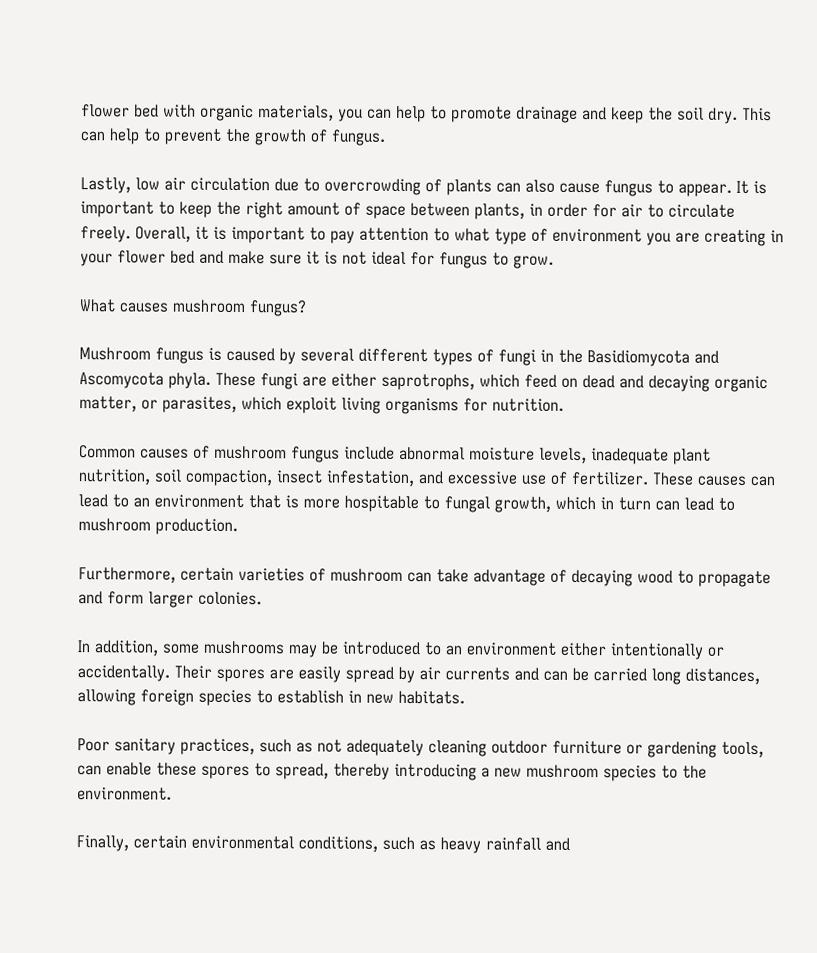flower bed with organic materials, you can help to promote drainage and keep the soil dry. This can help to prevent the growth of fungus.

Lastly, low air circulation due to overcrowding of plants can also cause fungus to appear. It is important to keep the right amount of space between plants, in order for air to circulate freely. Overall, it is important to pay attention to what type of environment you are creating in your flower bed and make sure it is not ideal for fungus to grow.

What causes mushroom fungus?

Mushroom fungus is caused by several different types of fungi in the Basidiomycota and Ascomycota phyla. These fungi are either saprotrophs, which feed on dead and decaying organic matter, or parasites, which exploit living organisms for nutrition.

Common causes of mushroom fungus include abnormal moisture levels, inadequate plant nutrition, soil compaction, insect infestation, and excessive use of fertilizer. These causes can lead to an environment that is more hospitable to fungal growth, which in turn can lead to mushroom production.

Furthermore, certain varieties of mushroom can take advantage of decaying wood to propagate and form larger colonies.

In addition, some mushrooms may be introduced to an environment either intentionally or accidentally. Their spores are easily spread by air currents and can be carried long distances, allowing foreign species to establish in new habitats.

Poor sanitary practices, such as not adequately cleaning outdoor furniture or gardening tools, can enable these spores to spread, thereby introducing a new mushroom species to the environment.

Finally, certain environmental conditions, such as heavy rainfall and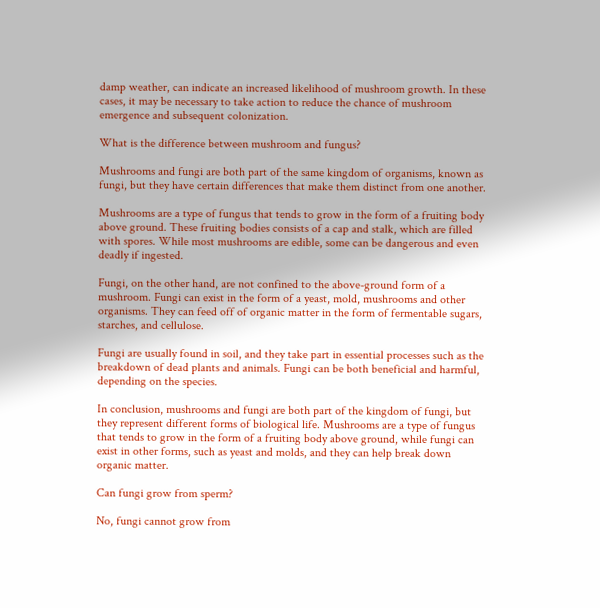damp weather, can indicate an increased likelihood of mushroom growth. In these cases, it may be necessary to take action to reduce the chance of mushroom emergence and subsequent colonization.

What is the difference between mushroom and fungus?

Mushrooms and fungi are both part of the same kingdom of organisms, known as fungi, but they have certain differences that make them distinct from one another.

Mushrooms are a type of fungus that tends to grow in the form of a fruiting body above ground. These fruiting bodies consists of a cap and stalk, which are filled with spores. While most mushrooms are edible, some can be dangerous and even deadly if ingested.

Fungi, on the other hand, are not confined to the above-ground form of a mushroom. Fungi can exist in the form of a yeast, mold, mushrooms and other organisms. They can feed off of organic matter in the form of fermentable sugars, starches, and cellulose.

Fungi are usually found in soil, and they take part in essential processes such as the breakdown of dead plants and animals. Fungi can be both beneficial and harmful, depending on the species.

In conclusion, mushrooms and fungi are both part of the kingdom of fungi, but they represent different forms of biological life. Mushrooms are a type of fungus that tends to grow in the form of a fruiting body above ground, while fungi can exist in other forms, such as yeast and molds, and they can help break down organic matter.

Can fungi grow from sperm?

No, fungi cannot grow from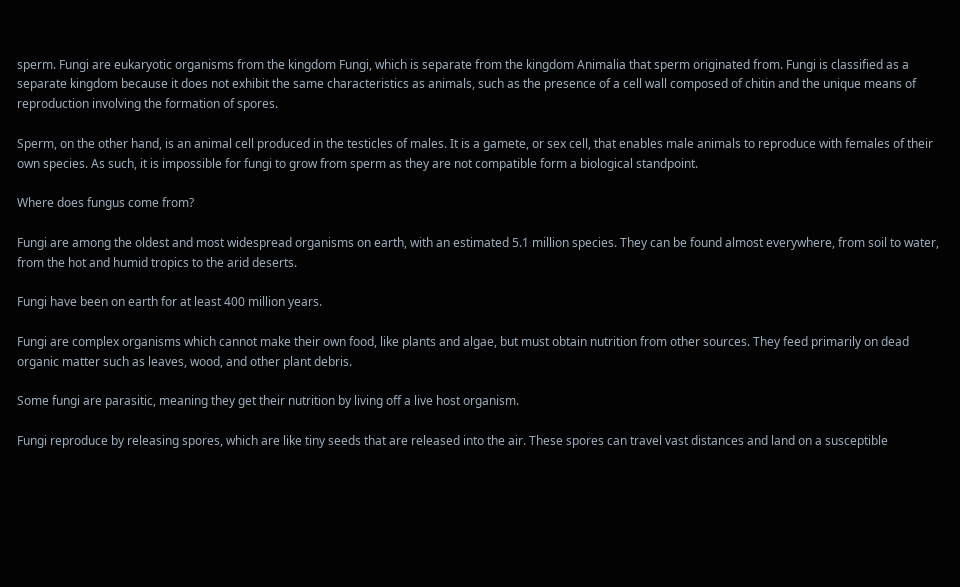sperm. Fungi are eukaryotic organisms from the kingdom Fungi, which is separate from the kingdom Animalia that sperm originated from. Fungi is classified as a separate kingdom because it does not exhibit the same characteristics as animals, such as the presence of a cell wall composed of chitin and the unique means of reproduction involving the formation of spores.

Sperm, on the other hand, is an animal cell produced in the testicles of males. It is a gamete, or sex cell, that enables male animals to reproduce with females of their own species. As such, it is impossible for fungi to grow from sperm as they are not compatible form a biological standpoint.

Where does fungus come from?

Fungi are among the oldest and most widespread organisms on earth, with an estimated 5.1 million species. They can be found almost everywhere, from soil to water, from the hot and humid tropics to the arid deserts.

Fungi have been on earth for at least 400 million years.

Fungi are complex organisms which cannot make their own food, like plants and algae, but must obtain nutrition from other sources. They feed primarily on dead organic matter such as leaves, wood, and other plant debris.

Some fungi are parasitic, meaning they get their nutrition by living off a live host organism.

Fungi reproduce by releasing spores, which are like tiny seeds that are released into the air. These spores can travel vast distances and land on a susceptible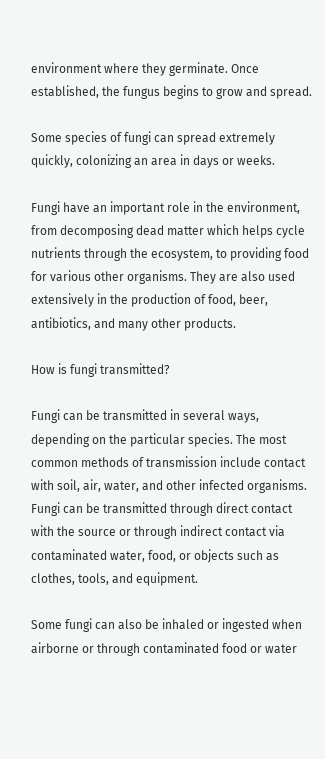environment where they germinate. Once established, the fungus begins to grow and spread.

Some species of fungi can spread extremely quickly, colonizing an area in days or weeks.

Fungi have an important role in the environment, from decomposing dead matter which helps cycle nutrients through the ecosystem, to providing food for various other organisms. They are also used extensively in the production of food, beer, antibiotics, and many other products.

How is fungi transmitted?

Fungi can be transmitted in several ways, depending on the particular species. The most common methods of transmission include contact with soil, air, water, and other infected organisms. Fungi can be transmitted through direct contact with the source or through indirect contact via contaminated water, food, or objects such as clothes, tools, and equipment.

Some fungi can also be inhaled or ingested when airborne or through contaminated food or water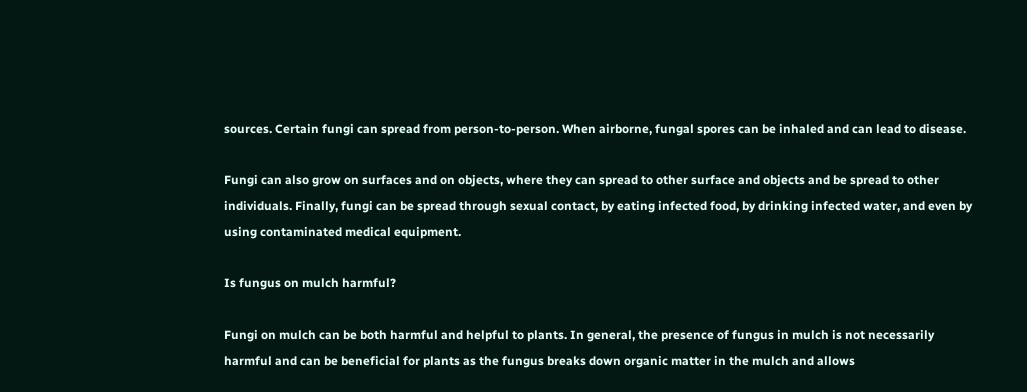sources. Certain fungi can spread from person-to-person. When airborne, fungal spores can be inhaled and can lead to disease.

Fungi can also grow on surfaces and on objects, where they can spread to other surface and objects and be spread to other individuals. Finally, fungi can be spread through sexual contact, by eating infected food, by drinking infected water, and even by using contaminated medical equipment.

Is fungus on mulch harmful?

Fungi on mulch can be both harmful and helpful to plants. In general, the presence of fungus in mulch is not necessarily harmful and can be beneficial for plants as the fungus breaks down organic matter in the mulch and allows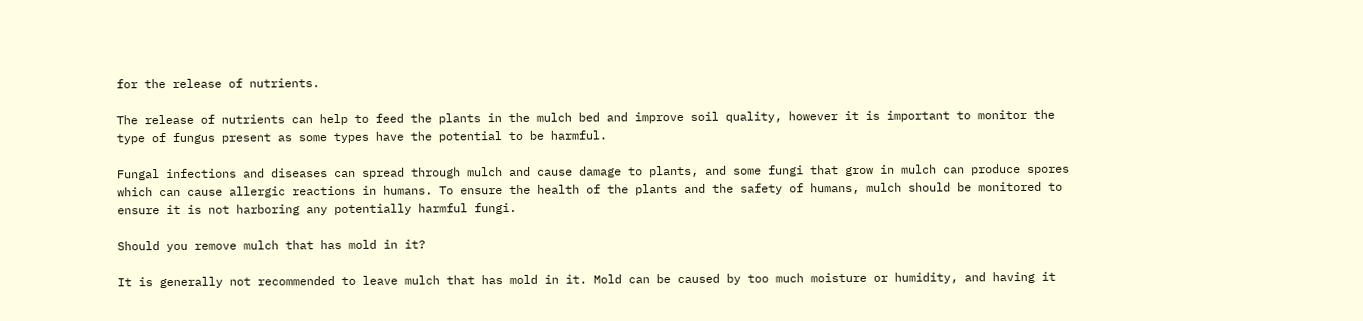for the release of nutrients.

The release of nutrients can help to feed the plants in the mulch bed and improve soil quality, however it is important to monitor the type of fungus present as some types have the potential to be harmful.

Fungal infections and diseases can spread through mulch and cause damage to plants, and some fungi that grow in mulch can produce spores which can cause allergic reactions in humans. To ensure the health of the plants and the safety of humans, mulch should be monitored to ensure it is not harboring any potentially harmful fungi.

Should you remove mulch that has mold in it?

It is generally not recommended to leave mulch that has mold in it. Mold can be caused by too much moisture or humidity, and having it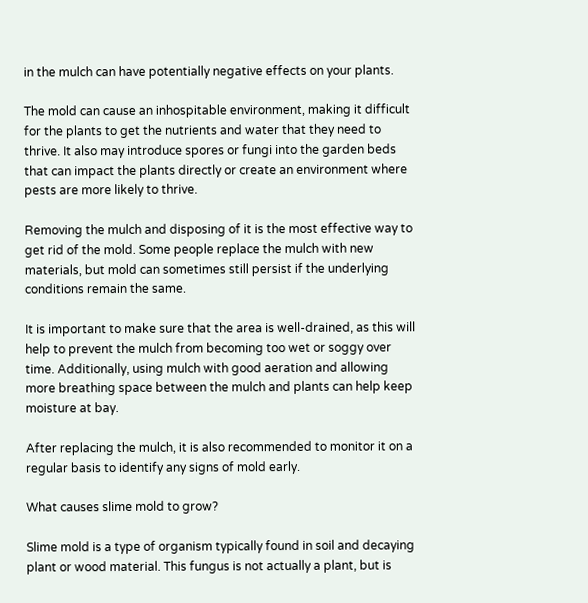in the mulch can have potentially negative effects on your plants.

The mold can cause an inhospitable environment, making it difficult for the plants to get the nutrients and water that they need to thrive. It also may introduce spores or fungi into the garden beds that can impact the plants directly or create an environment where pests are more likely to thrive.

Removing the mulch and disposing of it is the most effective way to get rid of the mold. Some people replace the mulch with new materials, but mold can sometimes still persist if the underlying conditions remain the same.

It is important to make sure that the area is well-drained, as this will help to prevent the mulch from becoming too wet or soggy over time. Additionally, using mulch with good aeration and allowing more breathing space between the mulch and plants can help keep moisture at bay.

After replacing the mulch, it is also recommended to monitor it on a regular basis to identify any signs of mold early.

What causes slime mold to grow?

Slime mold is a type of organism typically found in soil and decaying plant or wood material. This fungus is not actually a plant, but is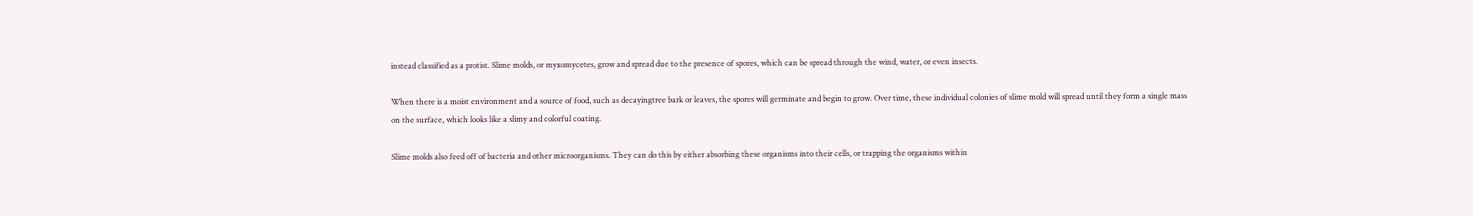instead classified as a protist. Slime molds, or myxomycetes, grow and spread due to the presence of spores, which can be spread through the wind, water, or even insects.

When there is a moist environment and a source of food, such as decayingtree bark or leaves, the spores will germinate and begin to grow. Over time, these individual colonies of slime mold will spread until they form a single mass on the surface, which looks like a slimy and colorful coating.

Slime molds also feed off of bacteria and other microorganisms. They can do this by either absorbing these organisms into their cells, or trapping the organisms within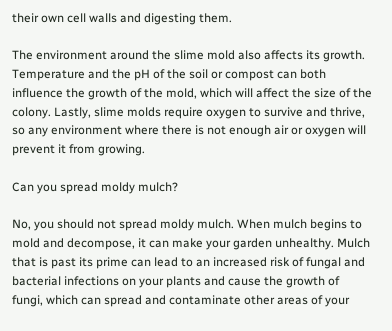their own cell walls and digesting them.

The environment around the slime mold also affects its growth. Temperature and the pH of the soil or compost can both influence the growth of the mold, which will affect the size of the colony. Lastly, slime molds require oxygen to survive and thrive, so any environment where there is not enough air or oxygen will prevent it from growing.

Can you spread moldy mulch?

No, you should not spread moldy mulch. When mulch begins to mold and decompose, it can make your garden unhealthy. Mulch that is past its prime can lead to an increased risk of fungal and bacterial infections on your plants and cause the growth of fungi, which can spread and contaminate other areas of your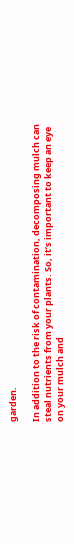garden.

In addition to the risk of contamination, decomposing mulch can steal nutrients from your plants. So, it’s important to keep an eye on your mulch and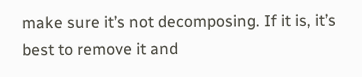make sure it’s not decomposing. If it is, it’s best to remove it and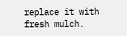replace it with fresh mulch.